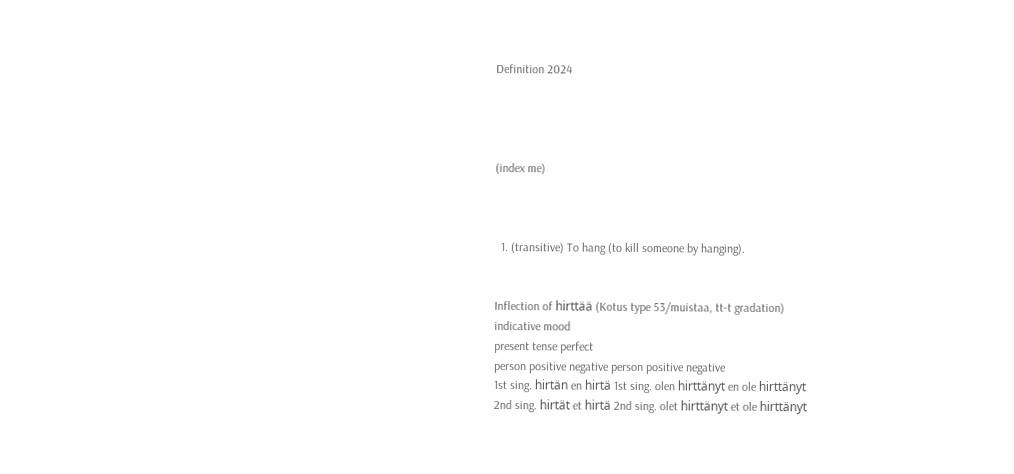Definition 2024




(index me)



  1. (transitive) To hang (to kill someone by hanging).


Inflection of hirttää (Kotus type 53/muistaa, tt-t gradation)
indicative mood
present tense perfect
person positive negative person positive negative
1st sing. hirtän en hirtä 1st sing. olen hirttänyt en ole hirttänyt
2nd sing. hirtät et hirtä 2nd sing. olet hirttänyt et ole hirttänyt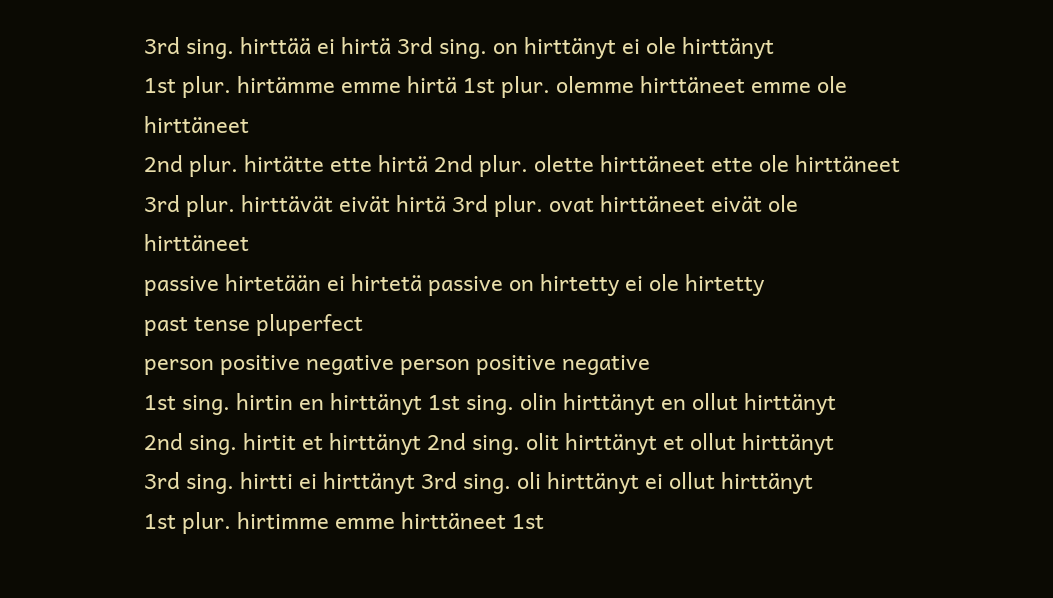3rd sing. hirttää ei hirtä 3rd sing. on hirttänyt ei ole hirttänyt
1st plur. hirtämme emme hirtä 1st plur. olemme hirttäneet emme ole hirttäneet
2nd plur. hirtätte ette hirtä 2nd plur. olette hirttäneet ette ole hirttäneet
3rd plur. hirttävät eivät hirtä 3rd plur. ovat hirttäneet eivät ole hirttäneet
passive hirtetään ei hirtetä passive on hirtetty ei ole hirtetty
past tense pluperfect
person positive negative person positive negative
1st sing. hirtin en hirttänyt 1st sing. olin hirttänyt en ollut hirttänyt
2nd sing. hirtit et hirttänyt 2nd sing. olit hirttänyt et ollut hirttänyt
3rd sing. hirtti ei hirttänyt 3rd sing. oli hirttänyt ei ollut hirttänyt
1st plur. hirtimme emme hirttäneet 1st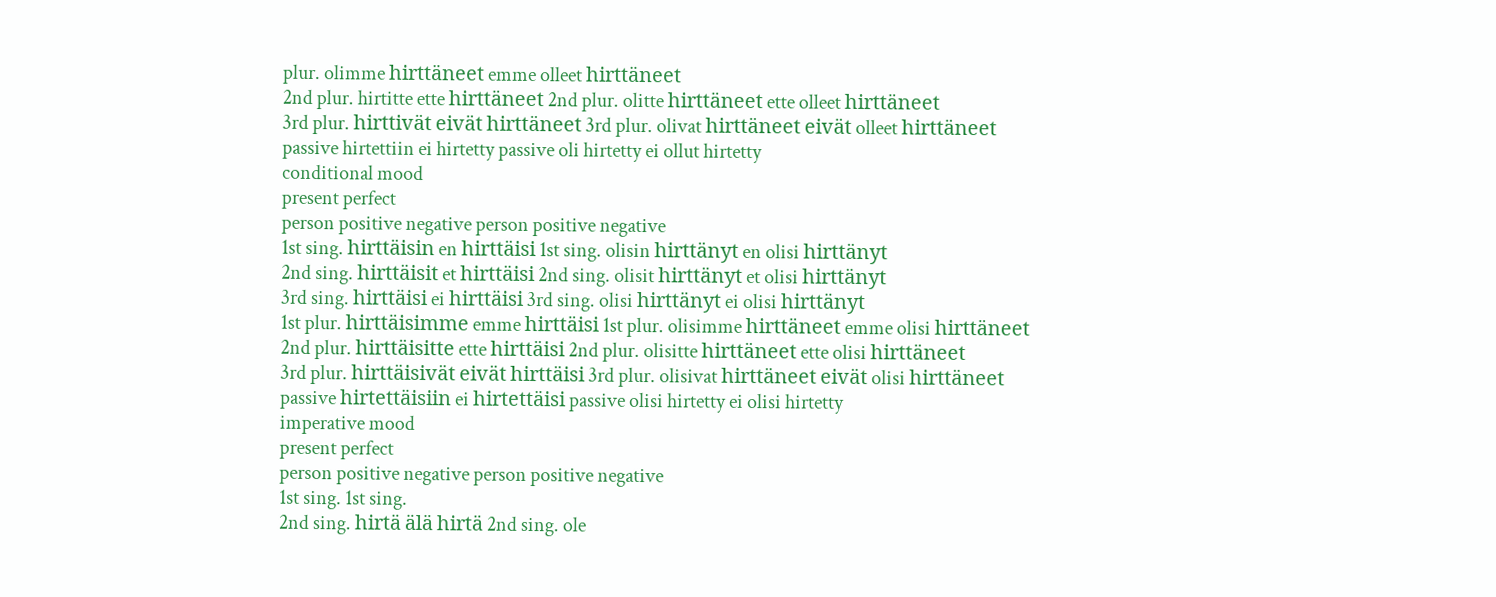plur. olimme hirttäneet emme olleet hirttäneet
2nd plur. hirtitte ette hirttäneet 2nd plur. olitte hirttäneet ette olleet hirttäneet
3rd plur. hirttivät eivät hirttäneet 3rd plur. olivat hirttäneet eivät olleet hirttäneet
passive hirtettiin ei hirtetty passive oli hirtetty ei ollut hirtetty
conditional mood
present perfect
person positive negative person positive negative
1st sing. hirttäisin en hirttäisi 1st sing. olisin hirttänyt en olisi hirttänyt
2nd sing. hirttäisit et hirttäisi 2nd sing. olisit hirttänyt et olisi hirttänyt
3rd sing. hirttäisi ei hirttäisi 3rd sing. olisi hirttänyt ei olisi hirttänyt
1st plur. hirttäisimme emme hirttäisi 1st plur. olisimme hirttäneet emme olisi hirttäneet
2nd plur. hirttäisitte ette hirttäisi 2nd plur. olisitte hirttäneet ette olisi hirttäneet
3rd plur. hirttäisivät eivät hirttäisi 3rd plur. olisivat hirttäneet eivät olisi hirttäneet
passive hirtettäisiin ei hirtettäisi passive olisi hirtetty ei olisi hirtetty
imperative mood
present perfect
person positive negative person positive negative
1st sing. 1st sing.
2nd sing. hirtä älä hirtä 2nd sing. ole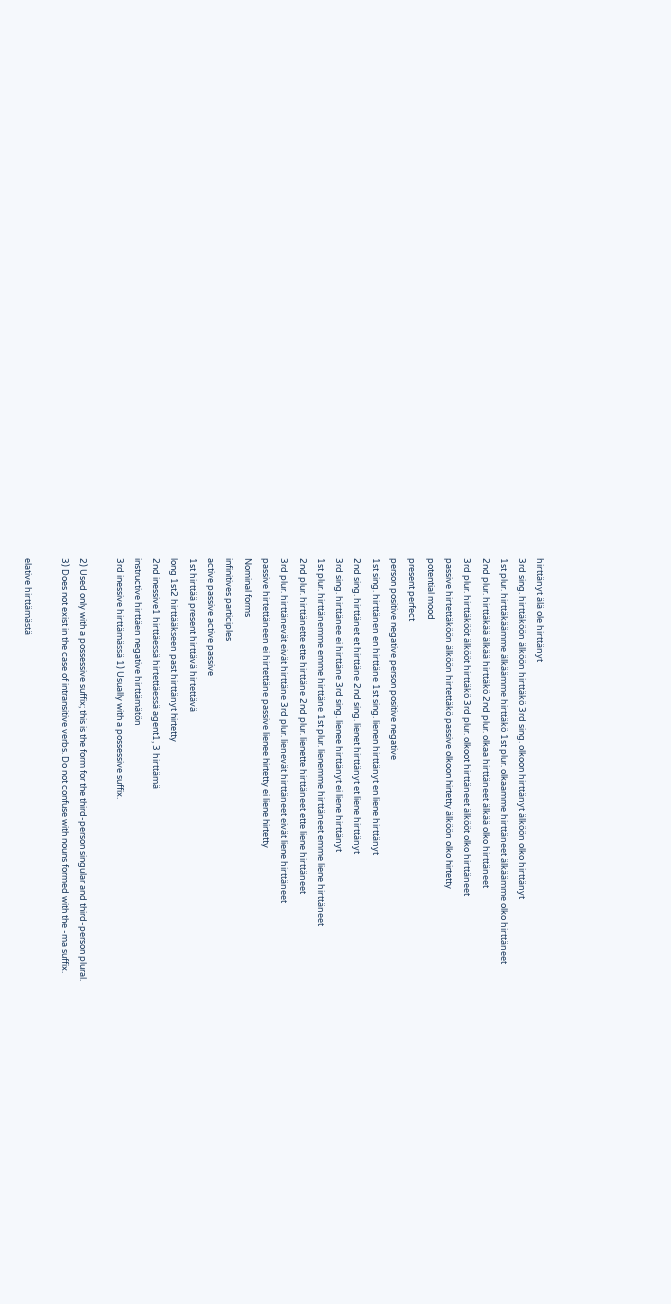hirttänyt älä ole hirttänyt
3rd sing. hirttäköön älköön hirttäkö 3rd sing. olkoon hirttänyt älköön olko hirttänyt
1st plur. hirttäkäämme älkäämme hirttäkö 1st plur. olkaamme hirttäneet älkäämme olko hirttäneet
2nd plur. hirttäkää älkää hirttäkö 2nd plur. olkaa hirttäneet älkää olko hirttäneet
3rd plur. hirttäkööt älkööt hirttäkö 3rd plur. olkoot hirttäneet älkööt olko hirttäneet
passive hirtettäköön älköön hirtettäkö passive olkoon hirtetty älköön olko hirtetty
potential mood
present perfect
person positive negative person positive negative
1st sing. hirttänen en hirttäne 1st sing. lienen hirttänyt en liene hirttänyt
2nd sing. hirttänet et hirttäne 2nd sing. lienet hirttänyt et liene hirttänyt
3rd sing. hirttänee ei hirttäne 3rd sing. lienee hirttänyt ei liene hirttänyt
1st plur. hirttänemme emme hirttäne 1st plur. lienemme hirttäneet emme liene hirttäneet
2nd plur. hirttänette ette hirttäne 2nd plur. lienette hirttäneet ette liene hirttäneet
3rd plur. hirttänevät eivät hirttäne 3rd plur. lienevät hirttäneet eivät liene hirttäneet
passive hirtettäneen ei hirtettäne passive lienee hirtetty ei liene hirtetty
Nominal forms
infinitives participles
active passive active passive
1st hirttää present hirttävä hirtettävä
long 1st2 hirttääkseen past hirttänyt hirtetty
2nd inessive1 hirttäessä hirtettäessä agent1, 3 hirttämä
instructive hirttäen negative hirttämätön
3rd inessive hirttämässä 1) Usually with a possessive suffix.

2) Used only with a possessive suffix; this is the form for the third-person singular and third-person plural.
3) Does not exist in the case of intransitive verbs. Do not confuse with nouns formed with the -ma suffix.

elative hirttämästä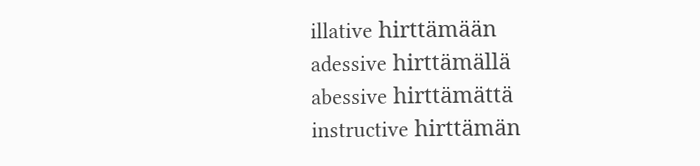illative hirttämään
adessive hirttämällä
abessive hirttämättä
instructive hirttämän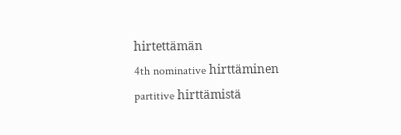hirtettämän
4th nominative hirttäminen
partitive hirttämistä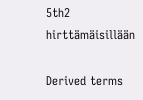5th2 hirttämäisillään

Derived terms